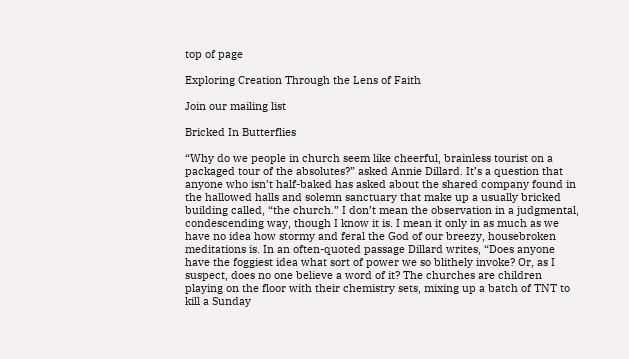top of page

Exploring Creation Through the Lens of Faith

Join our mailing list

Bricked In Butterflies

“Why do we people in church seem like cheerful, brainless tourist on a packaged tour of the absolutes?” asked Annie Dillard. It’s a question that anyone who isn’t half-baked has asked about the shared company found in the hallowed halls and solemn sanctuary that make up a usually bricked building called, “the church.” I don’t mean the observation in a judgmental, condescending way, though I know it is. I mean it only in as much as we have no idea how stormy and feral the God of our breezy, housebroken meditations is. In an often-quoted passage Dillard writes, “Does anyone have the foggiest idea what sort of power we so blithely invoke? Or, as I suspect, does no one believe a word of it? The churches are children playing on the floor with their chemistry sets, mixing up a batch of TNT to kill a Sunday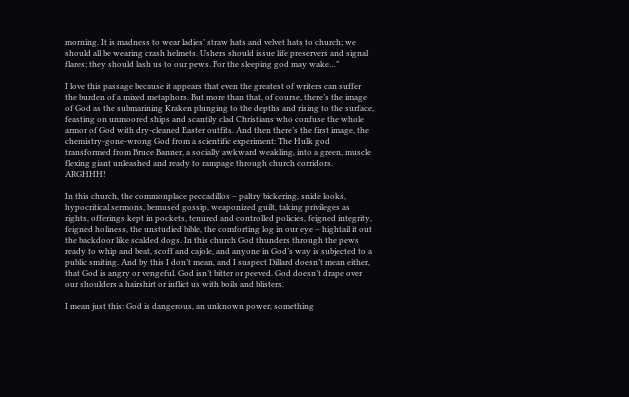morning. It is madness to wear ladies’ straw hats and velvet hats to church; we should all be wearing crash helmets. Ushers should issue life preservers and signal flares; they should lash us to our pews. For the sleeping god may wake…”

I love this passage because it appears that even the greatest of writers can suffer the burden of a mixed metaphors. But more than that, of course, there’s the image of God as the submarining Kraken plunging to the depths and rising to the surface, feasting on unmoored ships and scantily clad Christians who confuse the whole armor of God with dry-cleaned Easter outfits. And then there’s the first image, the chemistry-gone-wrong God from a scientific experiment: The Hulk god transformed from Bruce Banner, a socially awkward weakling, into a green, muscle flexing giant unleashed and ready to rampage through church corridors. ARGHHH!

In this church, the commonplace peccadillos – paltry bickering, snide looks, hypocritical sermons, bemused gossip, weaponized guilt, taking privileges as rights, offerings kept in pockets, tenured and controlled policies, feigned integrity, feigned holiness, the unstudied bible, the comforting log in our eye – hightail it out the backdoor like scalded dogs. In this church God thunders through the pews ready to whip and beat, scoff and cajole, and anyone in God’s way is subjected to a public smiting. And by this I don’t mean, and I suspect Dillard doesn’t mean either, that God is angry or vengeful. God isn’t bitter or peeved. God doesn’t drape over our shoulders a hairshirt or inflict us with boils and blisters.

I mean just this: God is dangerous, an unknown power, something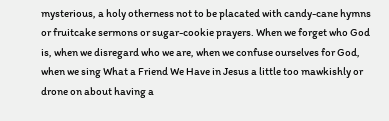mysterious, a holy otherness not to be placated with candy-cane hymns or fruitcake sermons or sugar-cookie prayers. When we forget who God is, when we disregard who we are, when we confuse ourselves for God, when we sing What a Friend We Have in Jesus a little too mawkishly or drone on about having a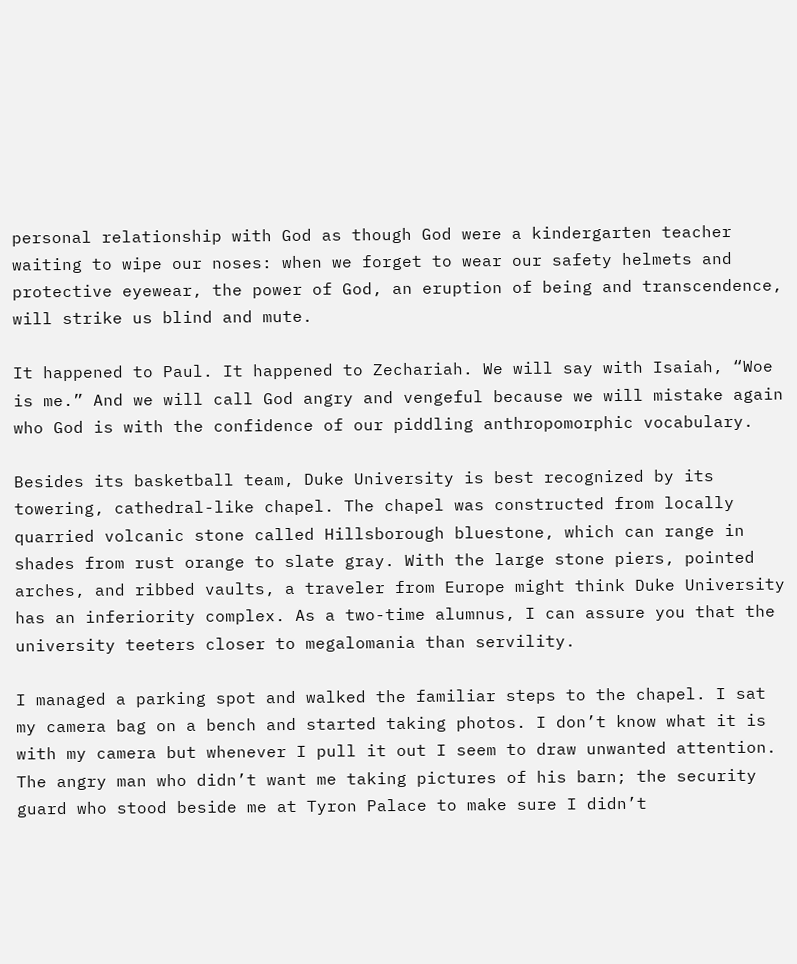personal relationship with God as though God were a kindergarten teacher waiting to wipe our noses: when we forget to wear our safety helmets and protective eyewear, the power of God, an eruption of being and transcendence, will strike us blind and mute.

It happened to Paul. It happened to Zechariah. We will say with Isaiah, “Woe is me.” And we will call God angry and vengeful because we will mistake again who God is with the confidence of our piddling anthropomorphic vocabulary.

Besides its basketball team, Duke University is best recognized by its towering, cathedral-like chapel. The chapel was constructed from locally quarried volcanic stone called Hillsborough bluestone, which can range in shades from rust orange to slate gray. With the large stone piers, pointed arches, and ribbed vaults, a traveler from Europe might think Duke University has an inferiority complex. As a two-time alumnus, I can assure you that the university teeters closer to megalomania than servility.

I managed a parking spot and walked the familiar steps to the chapel. I sat my camera bag on a bench and started taking photos. I don’t know what it is with my camera but whenever I pull it out I seem to draw unwanted attention. The angry man who didn’t want me taking pictures of his barn; the security guard who stood beside me at Tyron Palace to make sure I didn’t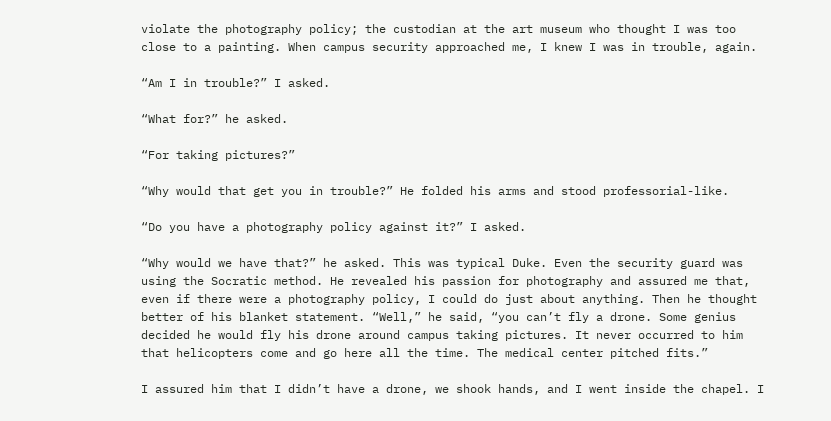violate the photography policy; the custodian at the art museum who thought I was too close to a painting. When campus security approached me, I knew I was in trouble, again.

“Am I in trouble?” I asked.

“What for?” he asked.

“For taking pictures?”

“Why would that get you in trouble?” He folded his arms and stood professorial-like.

“Do you have a photography policy against it?” I asked.

“Why would we have that?” he asked. This was typical Duke. Even the security guard was using the Socratic method. He revealed his passion for photography and assured me that, even if there were a photography policy, I could do just about anything. Then he thought better of his blanket statement. “Well,” he said, “you can’t fly a drone. Some genius decided he would fly his drone around campus taking pictures. It never occurred to him that helicopters come and go here all the time. The medical center pitched fits.”

I assured him that I didn’t have a drone, we shook hands, and I went inside the chapel. I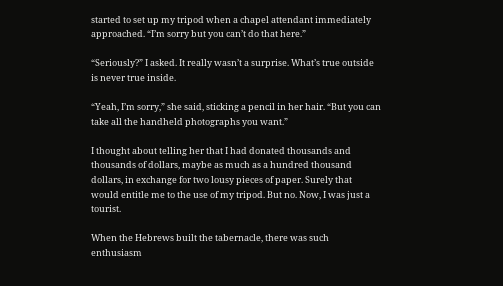started to set up my tripod when a chapel attendant immediately approached. “I’m sorry but you can’t do that here.”

“Seriously?” I asked. It really wasn’t a surprise. What’s true outside is never true inside.

“Yeah, I’m sorry,” she said, sticking a pencil in her hair. “But you can take all the handheld photographs you want.”

I thought about telling her that I had donated thousands and thousands of dollars, maybe as much as a hundred thousand dollars, in exchange for two lousy pieces of paper. Surely that would entitle me to the use of my tripod. But no. Now, I was just a tourist.

When the Hebrews built the tabernacle, there was such enthusiasm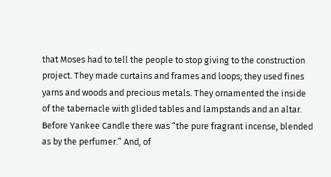that Moses had to tell the people to stop giving to the construction project. They made curtains and frames and loops; they used fines yarns and woods and precious metals. They ornamented the inside of the tabernacle with glided tables and lampstands and an altar. Before Yankee Candle there was “the pure fragrant incense, blended as by the perfumer.” And, of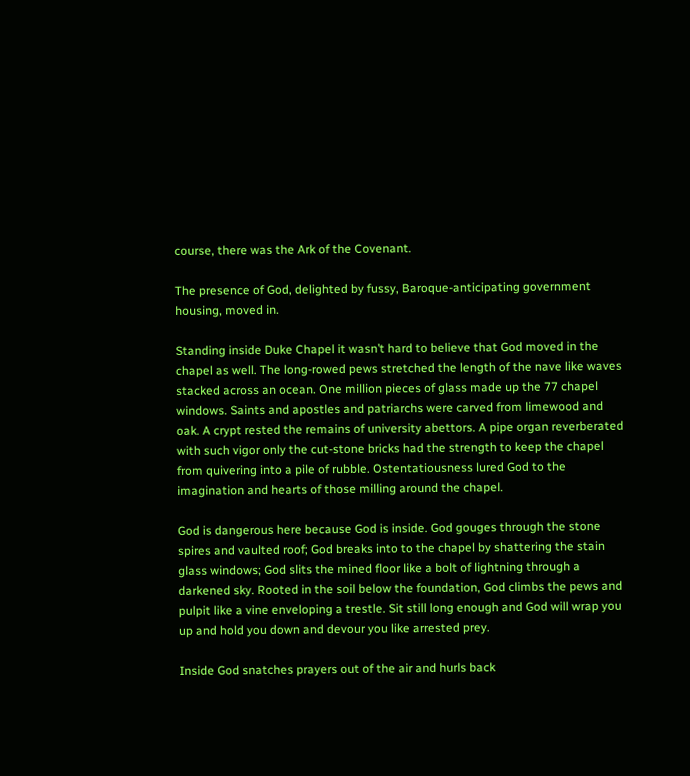course, there was the Ark of the Covenant.

The presence of God, delighted by fussy, Baroque-anticipating government housing, moved in.

Standing inside Duke Chapel it wasn’t hard to believe that God moved in the chapel as well. The long-rowed pews stretched the length of the nave like waves stacked across an ocean. One million pieces of glass made up the 77 chapel windows. Saints and apostles and patriarchs were carved from limewood and oak. A crypt rested the remains of university abettors. A pipe organ reverberated with such vigor only the cut-stone bricks had the strength to keep the chapel from quivering into a pile of rubble. Ostentatiousness lured God to the imagination and hearts of those milling around the chapel.

God is dangerous here because God is inside. God gouges through the stone spires and vaulted roof; God breaks into to the chapel by shattering the stain glass windows; God slits the mined floor like a bolt of lightning through a darkened sky. Rooted in the soil below the foundation, God climbs the pews and pulpit like a vine enveloping a trestle. Sit still long enough and God will wrap you up and hold you down and devour you like arrested prey.

Inside God snatches prayers out of the air and hurls back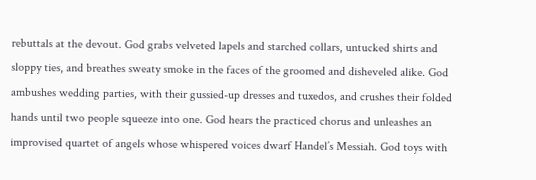rebuttals at the devout. God grabs velveted lapels and starched collars, untucked shirts and sloppy ties, and breathes sweaty smoke in the faces of the groomed and disheveled alike. God ambushes wedding parties, with their gussied-up dresses and tuxedos, and crushes their folded hands until two people squeeze into one. God hears the practiced chorus and unleashes an improvised quartet of angels whose whispered voices dwarf Handel’s Messiah. God toys with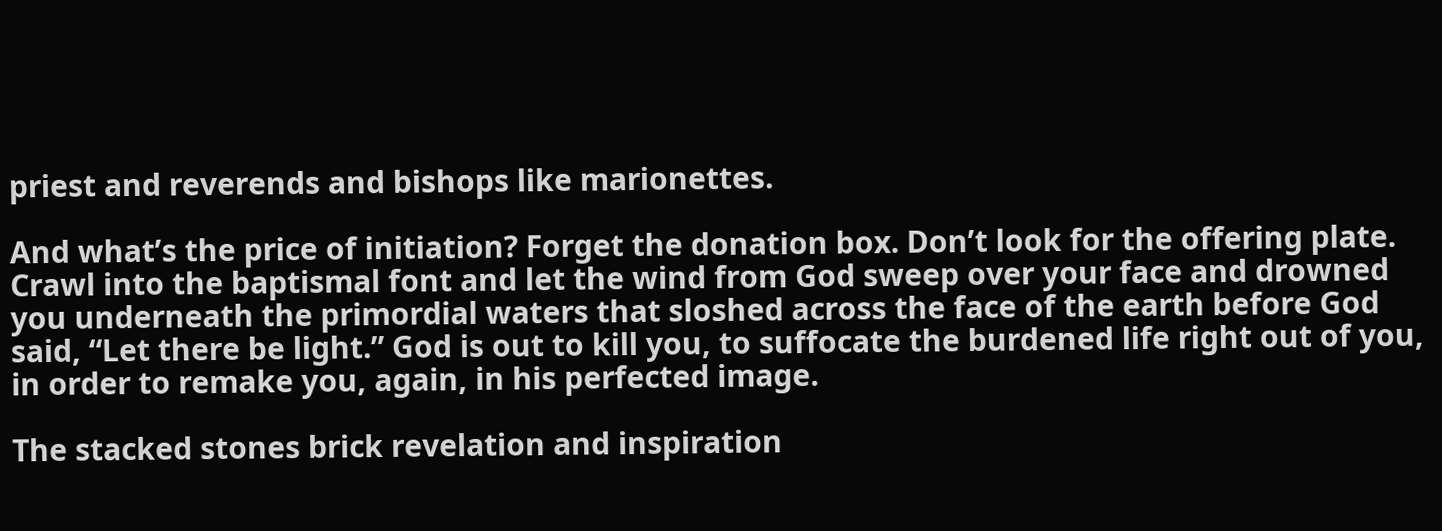priest and reverends and bishops like marionettes.

And what’s the price of initiation? Forget the donation box. Don’t look for the offering plate. Crawl into the baptismal font and let the wind from God sweep over your face and drowned you underneath the primordial waters that sloshed across the face of the earth before God said, “Let there be light.” God is out to kill you, to suffocate the burdened life right out of you, in order to remake you, again, in his perfected image.

The stacked stones brick revelation and inspiration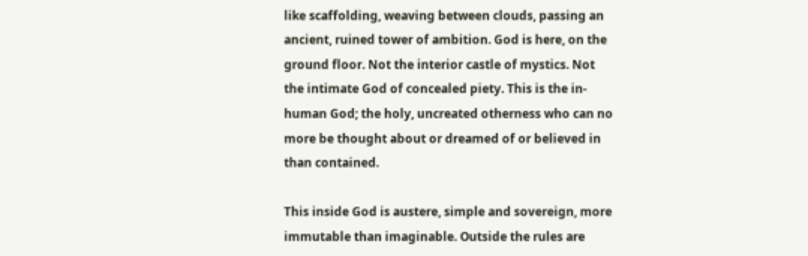like scaffolding, weaving between clouds, passing an ancient, ruined tower of ambition. God is here, on the ground floor. Not the interior castle of mystics. Not the intimate God of concealed piety. This is the in-human God; the holy, uncreated otherness who can no more be thought about or dreamed of or believed in than contained.

This inside God is austere, simple and sovereign, more immutable than imaginable. Outside the rules are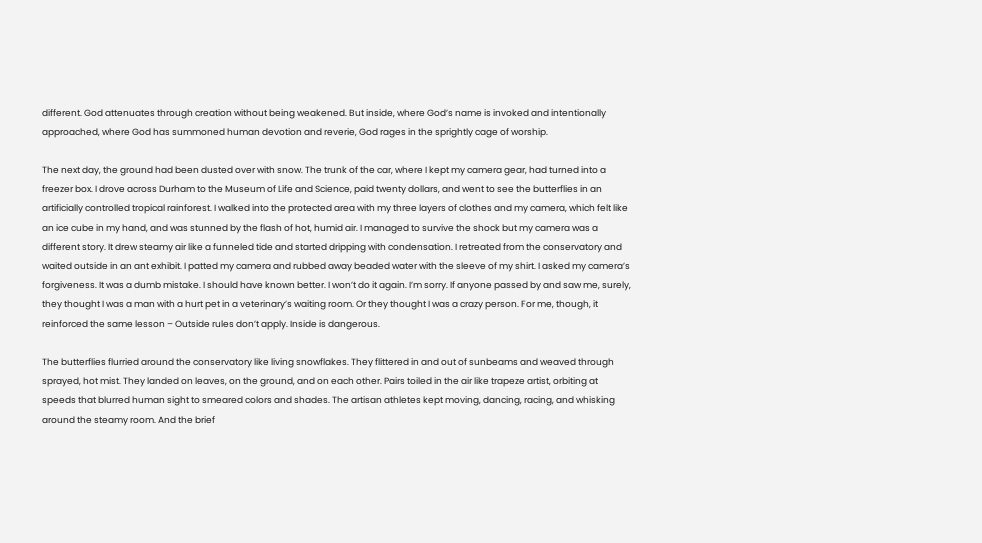different. God attenuates through creation without being weakened. But inside, where God’s name is invoked and intentionally approached, where God has summoned human devotion and reverie, God rages in the sprightly cage of worship.

The next day, the ground had been dusted over with snow. The trunk of the car, where I kept my camera gear, had turned into a freezer box. I drove across Durham to the Museum of Life and Science, paid twenty dollars, and went to see the butterflies in an artificially controlled tropical rainforest. I walked into the protected area with my three layers of clothes and my camera, which felt like an ice cube in my hand, and was stunned by the flash of hot, humid air. I managed to survive the shock but my camera was a different story. It drew steamy air like a funneled tide and started dripping with condensation. I retreated from the conservatory and waited outside in an ant exhibit. I patted my camera and rubbed away beaded water with the sleeve of my shirt. I asked my camera’s forgiveness. It was a dumb mistake. I should have known better. I won’t do it again. I’m sorry. If anyone passed by and saw me, surely, they thought I was a man with a hurt pet in a veterinary’s waiting room. Or they thought I was a crazy person. For me, though, it reinforced the same lesson – Outside rules don’t apply. Inside is dangerous.

The butterflies flurried around the conservatory like living snowflakes. They flittered in and out of sunbeams and weaved through sprayed, hot mist. They landed on leaves, on the ground, and on each other. Pairs toiled in the air like trapeze artist, orbiting at speeds that blurred human sight to smeared colors and shades. The artisan athletes kept moving, dancing, racing, and whisking around the steamy room. And the brief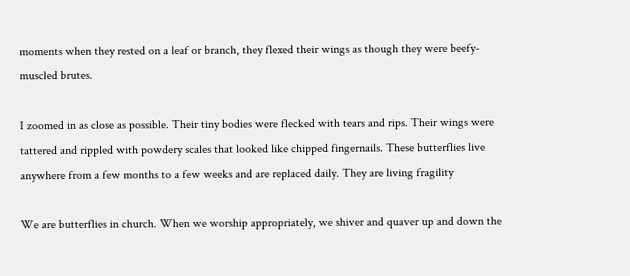moments when they rested on a leaf or branch, they flexed their wings as though they were beefy-muscled brutes.

I zoomed in as close as possible. Their tiny bodies were flecked with tears and rips. Their wings were tattered and rippled with powdery scales that looked like chipped fingernails. These butterflies live anywhere from a few months to a few weeks and are replaced daily. They are living fragility

We are butterflies in church. When we worship appropriately, we shiver and quaver up and down the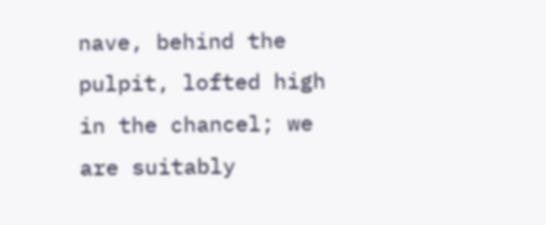nave, behind the pulpit, lofted high in the chancel; we are suitably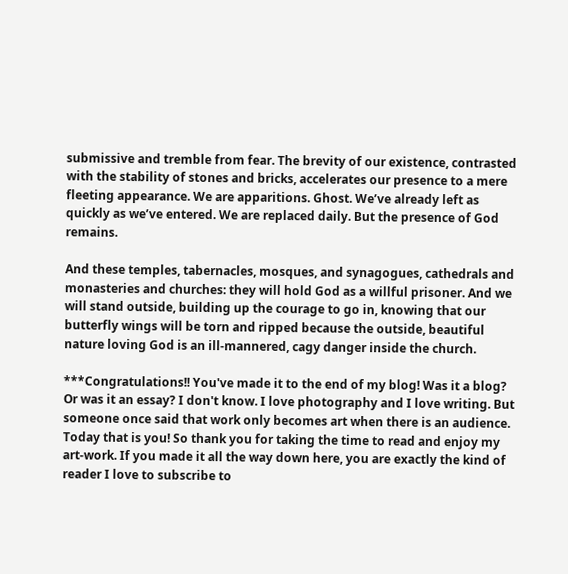submissive and tremble from fear. The brevity of our existence, contrasted with the stability of stones and bricks, accelerates our presence to a mere fleeting appearance. We are apparitions. Ghost. We’ve already left as quickly as we’ve entered. We are replaced daily. But the presence of God remains.

And these temples, tabernacles, mosques, and synagogues, cathedrals and monasteries and churches: they will hold God as a willful prisoner. And we will stand outside, building up the courage to go in, knowing that our butterfly wings will be torn and ripped because the outside, beautiful nature loving God is an ill-mannered, cagy danger inside the church.

***Congratulations!! You've made it to the end of my blog! Was it a blog? Or was it an essay? I don't know. I love photography and I love writing. But someone once said that work only becomes art when there is an audience. Today that is you! So thank you for taking the time to read and enjoy my art-work. If you made it all the way down here, you are exactly the kind of reader I love to subscribe to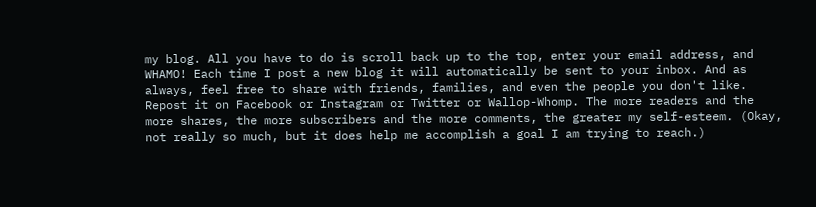my blog. All you have to do is scroll back up to the top, enter your email address, and WHAMO! Each time I post a new blog it will automatically be sent to your inbox. And as always, feel free to share with friends, families, and even the people you don't like. Repost it on Facebook or Instagram or Twitter or Wallop-Whomp. The more readers and the more shares, the more subscribers and the more comments, the greater my self-esteem. (Okay, not really so much, but it does help me accomplish a goal I am trying to reach.)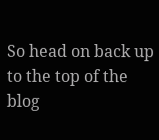So head on back up to the top of the blog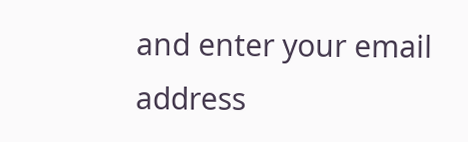and enter your email address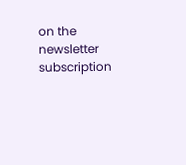on the newsletter subscription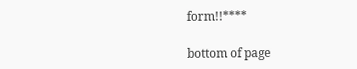form!!****

bottom of page